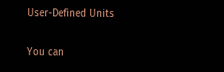User-Defined Units

You can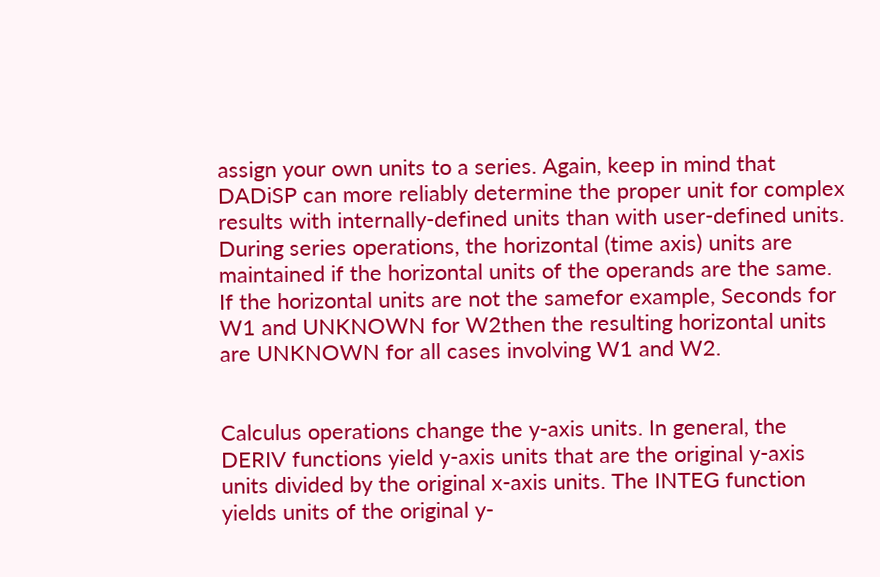assign your own units to a series. Again, keep in mind that DADiSP can more reliably determine the proper unit for complex results with internally-defined units than with user-defined units. During series operations, the horizontal (time axis) units are maintained if the horizontal units of the operands are the same. If the horizontal units are not the samefor example, Seconds for W1 and UNKNOWN for W2then the resulting horizontal units are UNKNOWN for all cases involving W1 and W2.


Calculus operations change the y-axis units. In general, the DERIV functions yield y-axis units that are the original y-axis units divided by the original x-axis units. The INTEG function yields units of the original y-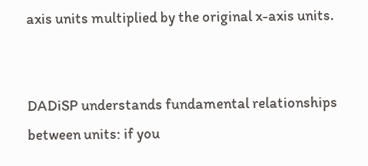axis units multiplied by the original x-axis units.


DADiSP understands fundamental relationships between units: if you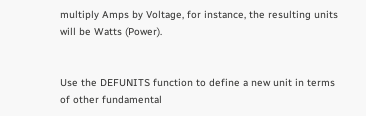multiply Amps by Voltage, for instance, the resulting units will be Watts (Power).


Use the DEFUNITS function to define a new unit in terms of other fundamental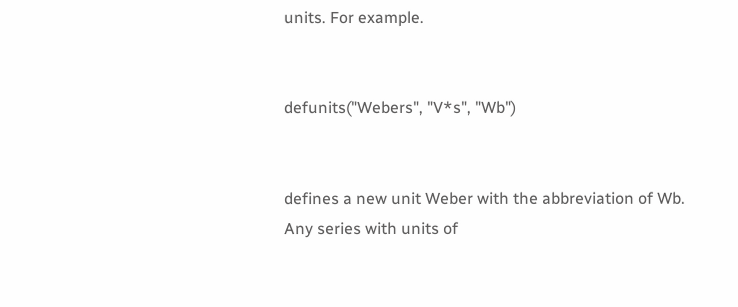units. For example.


defunits("Webers", "V*s", "Wb")


defines a new unit Weber with the abbreviation of Wb. Any series with units of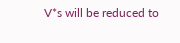V*s will be reduced to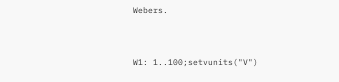Webers.


W1: 1..100;setvunits("V")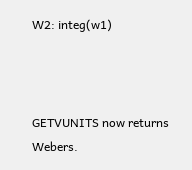W2: integ(w1)



GETVUNITS now returns Webers.